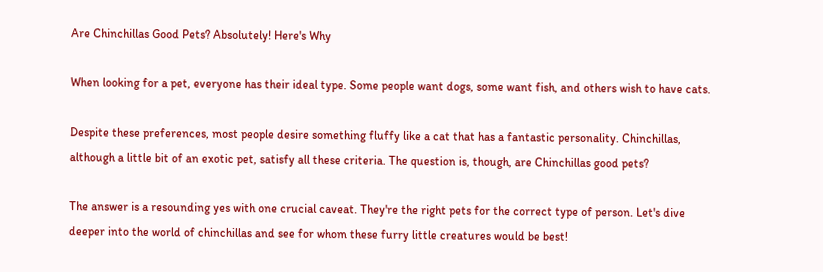Are Chinchillas Good Pets? Absolutely! Here's Why

When looking for a pet, everyone has their ideal type. Some people want dogs, some want fish, and others wish to have cats.

Despite these preferences, most people desire something fluffy like a cat that has a fantastic personality. Chinchillas, although a little bit of an exotic pet, satisfy all these criteria. The question is, though, are Chinchillas good pets?

The answer is a resounding yes with one crucial caveat. They're the right pets for the correct type of person. Let's dive deeper into the world of chinchillas and see for whom these furry little creatures would be best!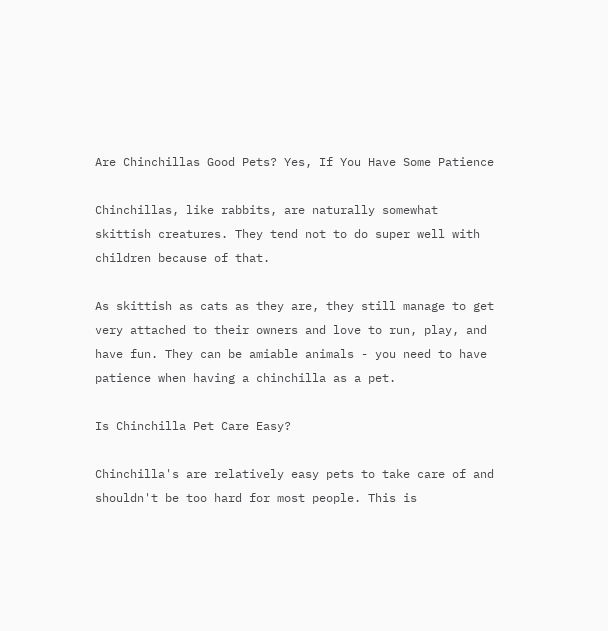Are Chinchillas Good Pets? Yes, If You Have Some Patience

Chinchillas, like rabbits, are naturally somewhat skittish creatures. They tend not to do super well with children because of that.

As skittish as cats as they are, they still manage to get very attached to their owners and love to run, play, and have fun. They can be amiable animals - you need to have patience when having a chinchilla as a pet.

Is Chinchilla Pet Care Easy?

Chinchilla's are relatively easy pets to take care of and shouldn't be too hard for most people. This is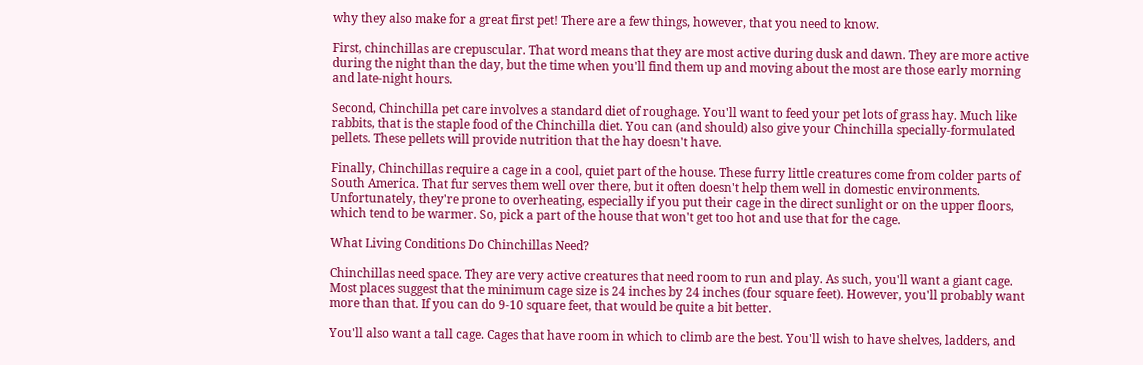why they also make for a great first pet! There are a few things, however, that you need to know.

First, chinchillas are crepuscular. That word means that they are most active during dusk and dawn. They are more active during the night than the day, but the time when you'll find them up and moving about the most are those early morning and late-night hours.

Second, Chinchilla pet care involves a standard diet of roughage. You'll want to feed your pet lots of grass hay. Much like rabbits, that is the staple food of the Chinchilla diet. You can (and should) also give your Chinchilla specially-formulated pellets. These pellets will provide nutrition that the hay doesn't have.

Finally, Chinchillas require a cage in a cool, quiet part of the house. These furry little creatures come from colder parts of South America. That fur serves them well over there, but it often doesn't help them well in domestic environments. Unfortunately, they're prone to overheating, especially if you put their cage in the direct sunlight or on the upper floors, which tend to be warmer. So, pick a part of the house that won't get too hot and use that for the cage.

What Living Conditions Do Chinchillas Need?

Chinchillas need space. They are very active creatures that need room to run and play. As such, you'll want a giant cage. Most places suggest that the minimum cage size is 24 inches by 24 inches (four square feet). However, you'll probably want more than that. If you can do 9-10 square feet, that would be quite a bit better.

You'll also want a tall cage. Cages that have room in which to climb are the best. You'll wish to have shelves, ladders, and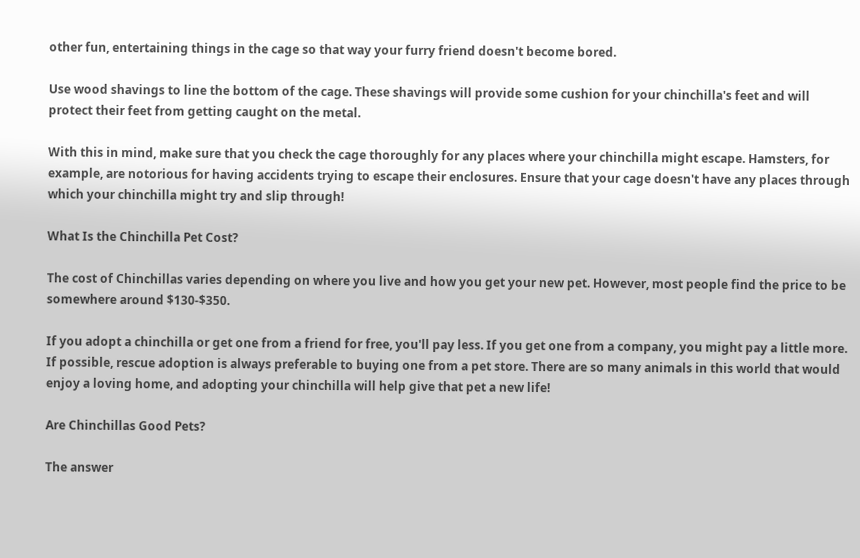other fun, entertaining things in the cage so that way your furry friend doesn't become bored.

Use wood shavings to line the bottom of the cage. These shavings will provide some cushion for your chinchilla's feet and will protect their feet from getting caught on the metal.

With this in mind, make sure that you check the cage thoroughly for any places where your chinchilla might escape. Hamsters, for example, are notorious for having accidents trying to escape their enclosures. Ensure that your cage doesn't have any places through which your chinchilla might try and slip through!

What Is the Chinchilla Pet Cost?

The cost of Chinchillas varies depending on where you live and how you get your new pet. However, most people find the price to be somewhere around $130-$350.

If you adopt a chinchilla or get one from a friend for free, you'll pay less. If you get one from a company, you might pay a little more. If possible, rescue adoption is always preferable to buying one from a pet store. There are so many animals in this world that would enjoy a loving home, and adopting your chinchilla will help give that pet a new life!

Are Chinchillas Good Pets?

The answer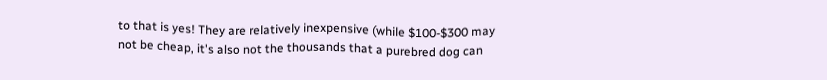to that is yes! They are relatively inexpensive (while $100-$300 may not be cheap, it's also not the thousands that a purebred dog can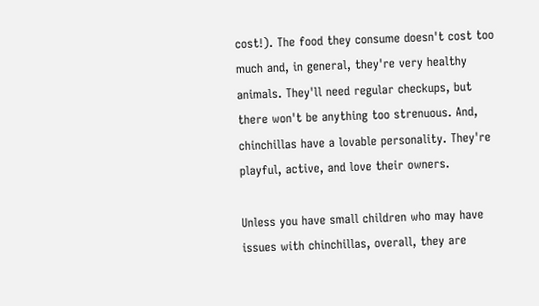cost!). The food they consume doesn't cost too much and, in general, they're very healthy animals. They'll need regular checkups, but there won't be anything too strenuous. And, chinchillas have a lovable personality. They're playful, active, and love their owners.

Unless you have small children who may have issues with chinchillas, overall, they are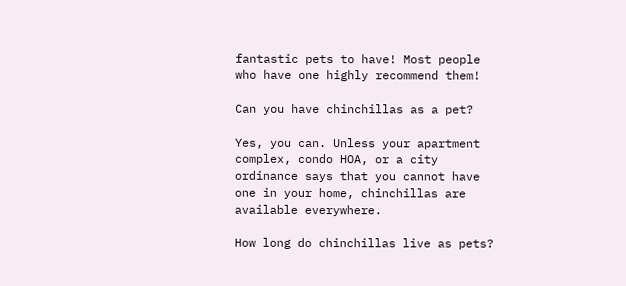fantastic pets to have! Most people who have one highly recommend them!

Can you have chinchillas as a pet?

Yes, you can. Unless your apartment complex, condo HOA, or a city ordinance says that you cannot have one in your home, chinchillas are available everywhere.

How long do chinchillas live as pets?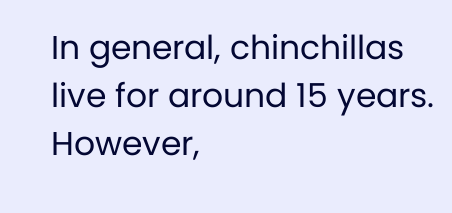In general, chinchillas live for around 15 years. However,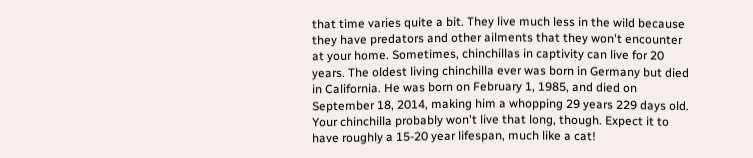that time varies quite a bit. They live much less in the wild because they have predators and other ailments that they won't encounter at your home. Sometimes, chinchillas in captivity can live for 20 years. The oldest living chinchilla ever was born in Germany but died in California. He was born on February 1, 1985, and died on September 18, 2014, making him a whopping 29 years 229 days old. Your chinchilla probably won't live that long, though. Expect it to have roughly a 15-20 year lifespan, much like a cat!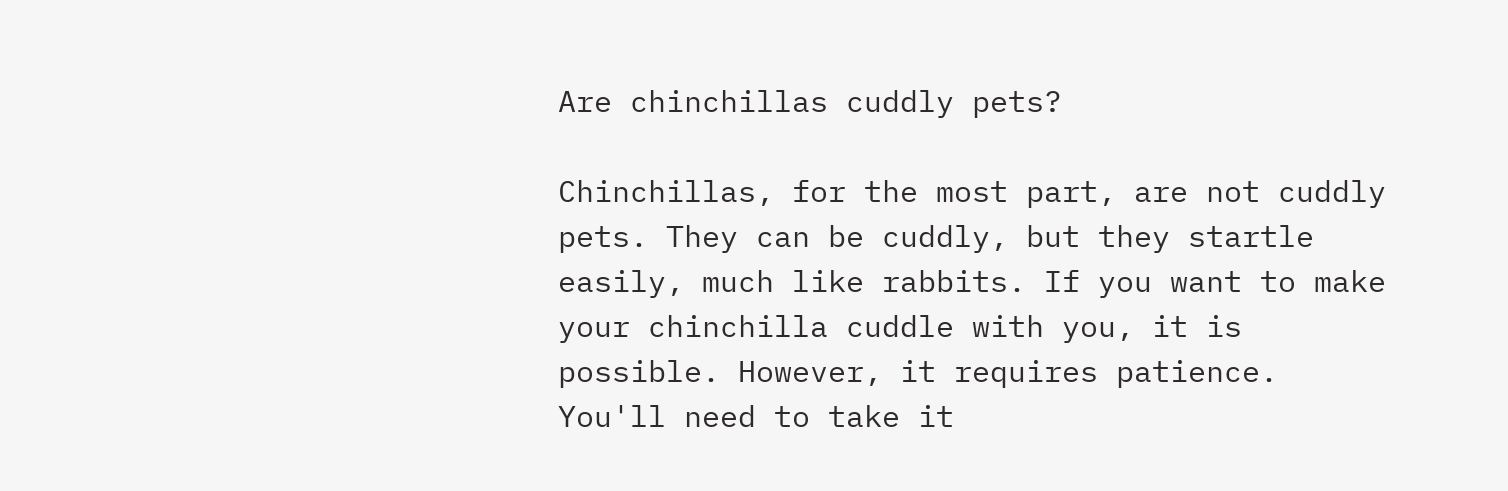Are chinchillas cuddly pets?

Chinchillas, for the most part, are not cuddly pets. They can be cuddly, but they startle easily, much like rabbits. If you want to make your chinchilla cuddle with you, it is possible. However, it requires patience. You'll need to take it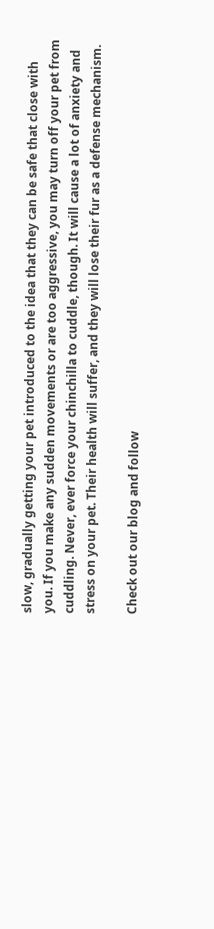slow, gradually getting your pet introduced to the idea that they can be safe that close with you. If you make any sudden movements or are too aggressive, you may turn off your pet from cuddling. Never, ever force your chinchilla to cuddle, though. It will cause a lot of anxiety and stress on your pet. Their health will suffer, and they will lose their fur as a defense mechanism.

Check out our blog and follow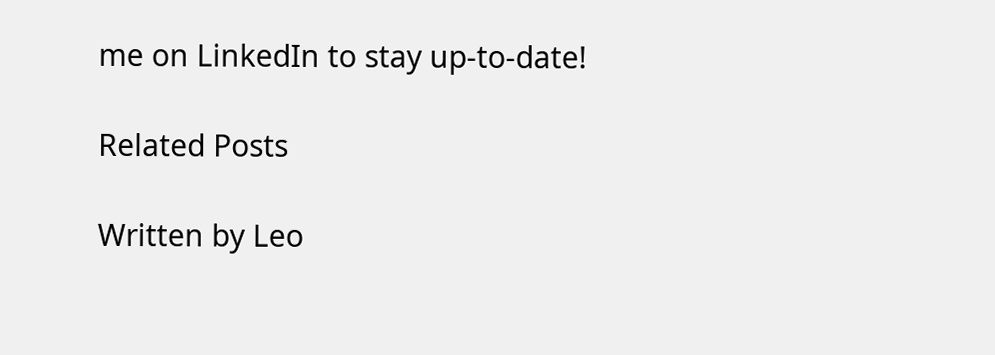me on LinkedIn to stay up-to-date!

Related Posts

Written by Leo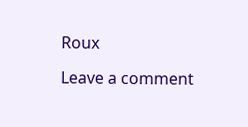Roux

Leave a comment